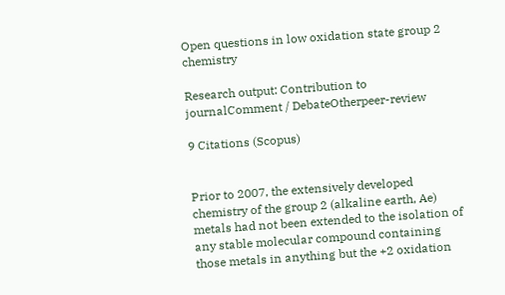Open questions in low oxidation state group 2 chemistry

Research output: Contribution to journalComment / DebateOtherpeer-review

9 Citations (Scopus)


Prior to 2007, the extensively developed chemistry of the group 2 (alkaline earth, Ae) metals had not been extended to the isolation of any stable molecular compound containing those metals in anything but the +2 oxidation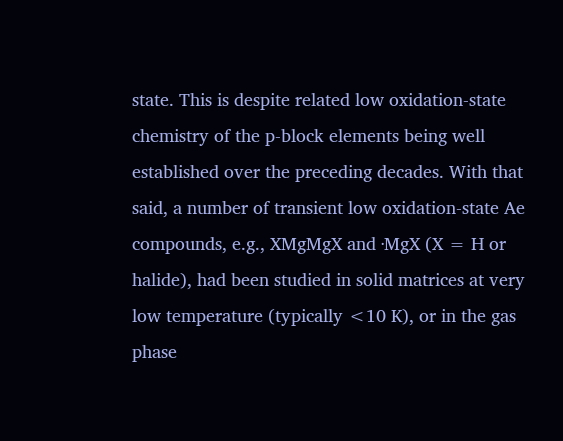state. This is despite related low oxidation-state chemistry of the p-block elements being well established over the preceding decades. With that said, a number of transient low oxidation-state Ae compounds, e.g., XMgMgX and ∙MgX (X = H or halide), had been studied in solid matrices at very low temperature (typically <10 K), or in the gas phase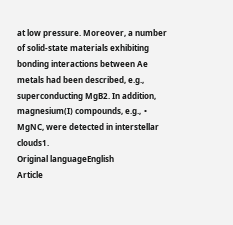at low pressure. Moreover, a number of solid-state materials exhibiting bonding interactions between Ae metals had been described, e.g., superconducting MgB2. In addition, magnesium(I) compounds, e.g., ∙ MgNC, were detected in interstellar clouds1.
Original languageEnglish
Article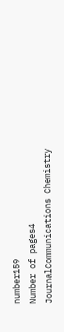number159
Number of pages4
JournalCommunications Chemistry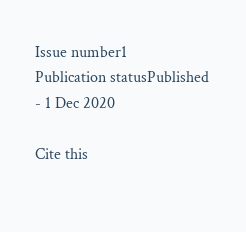Issue number1
Publication statusPublished - 1 Dec 2020

Cite this